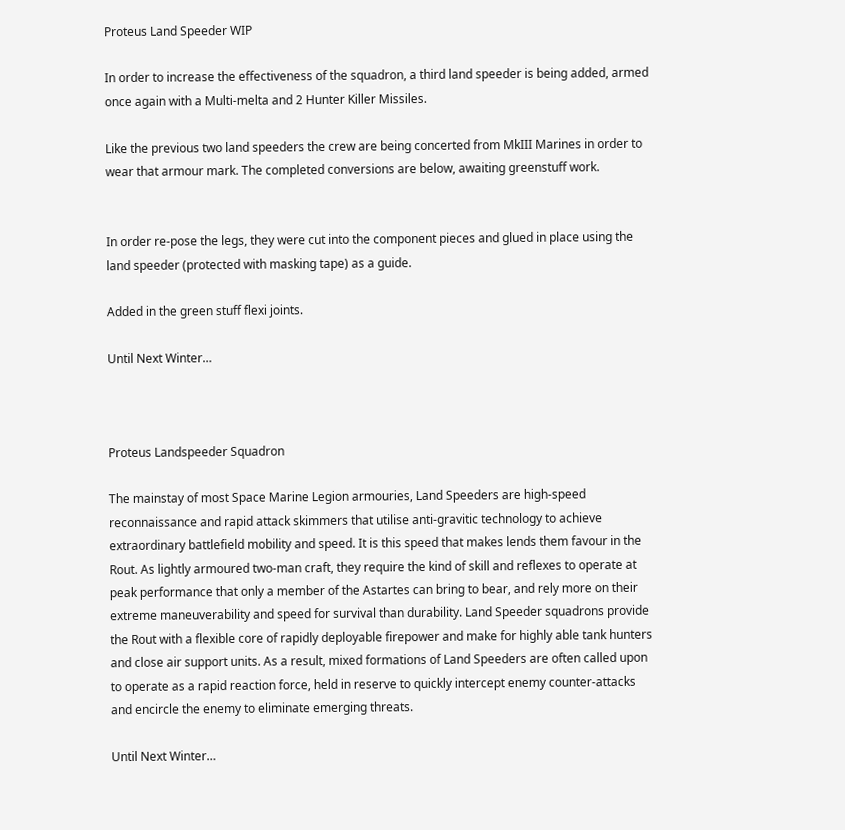Proteus Land Speeder WIP

In order to increase the effectiveness of the squadron, a third land speeder is being added, armed once again with a Multi-melta and 2 Hunter Killer Missiles.

Like the previous two land speeders the crew are being concerted from MkIII Marines in order to wear that armour mark. The completed conversions are below, awaiting greenstuff work.


In order re-pose the legs, they were cut into the component pieces and glued in place using the land speeder (protected with masking tape) as a guide.

Added in the green stuff flexi joints.

Until Next Winter…



Proteus Landspeeder Squadron

The mainstay of most Space Marine Legion armouries, Land Speeders are high-speed reconnaissance and rapid attack skimmers that utilise anti-gravitic technology to achieve extraordinary battlefield mobility and speed. It is this speed that makes lends them favour in the Rout. As lightly armoured two-man craft, they require the kind of skill and reflexes to operate at peak performance that only a member of the Astartes can bring to bear, and rely more on their extreme maneuverability and speed for survival than durability. Land Speeder squadrons provide the Rout with a flexible core of rapidly deployable firepower and make for highly able tank hunters and close air support units. As a result, mixed formations of Land Speeders are often called upon to operate as a rapid reaction force, held in reserve to quickly intercept enemy counter-attacks and encircle the enemy to eliminate emerging threats.

Until Next Winter…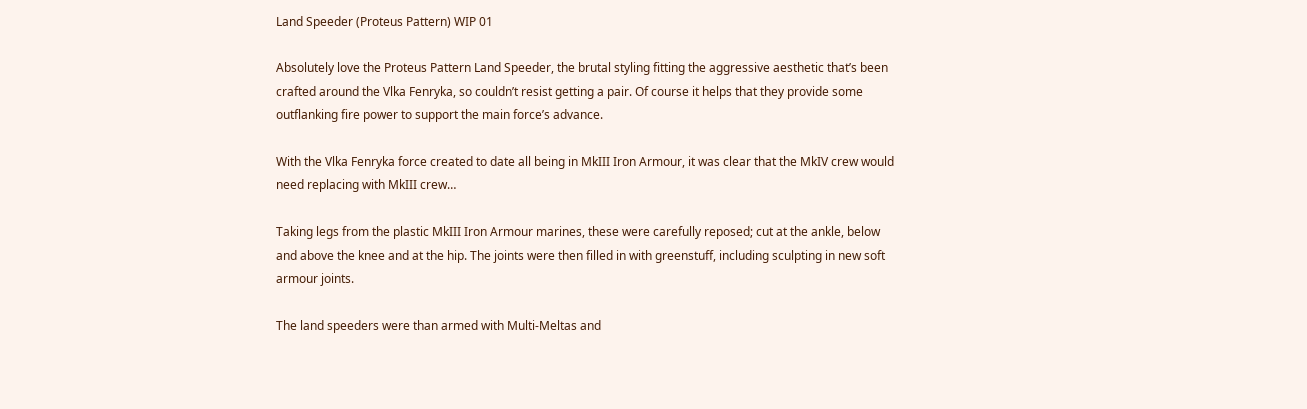Land Speeder (Proteus Pattern) WIP 01

Absolutely love the Proteus Pattern Land Speeder, the brutal styling fitting the aggressive aesthetic that’s been crafted around the Vlka Fenryka, so couldn’t resist getting a pair. Of course it helps that they provide some outflanking fire power to support the main force’s advance.

With the Vlka Fenryka force created to date all being in MkIII Iron Armour, it was clear that the MkIV crew would need replacing with MkIII crew…

Taking legs from the plastic MkIII Iron Armour marines, these were carefully reposed; cut at the ankle, below and above the knee and at the hip. The joints were then filled in with greenstuff, including sculpting in new soft armour joints.

The land speeders were than armed with Multi-Meltas and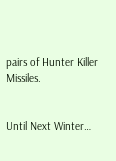pairs of Hunter Killer Missiles.


Until Next Winter…